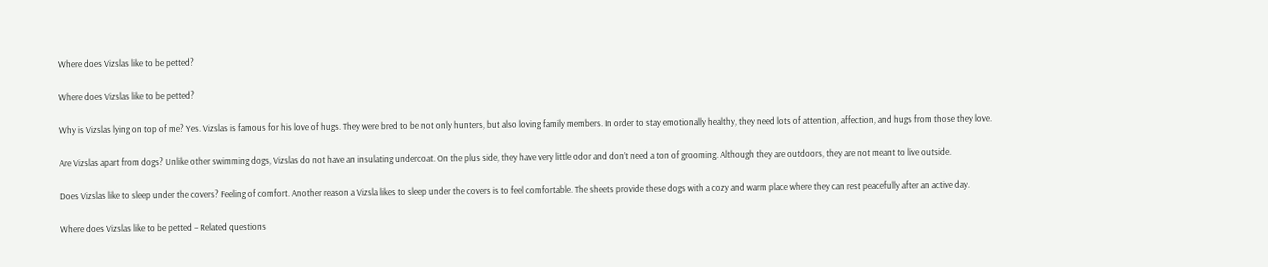Where does Vizslas like to be petted?

Where does Vizslas like to be petted?

Why is Vizslas lying on top of me? Yes. Vizslas is famous for his love of hugs. They were bred to be not only hunters, but also loving family members. In order to stay emotionally healthy, they need lots of attention, affection, and hugs from those they love.

Are Vizslas apart from dogs? Unlike other swimming dogs, Vizslas do not have an insulating undercoat. On the plus side, they have very little odor and don’t need a ton of grooming. Although they are outdoors, they are not meant to live outside.

Does Vizslas like to sleep under the covers? Feeling of comfort. Another reason a Vizsla likes to sleep under the covers is to feel comfortable. The sheets provide these dogs with a cozy and warm place where they can rest peacefully after an active day.

Where does Vizslas like to be petted – Related questions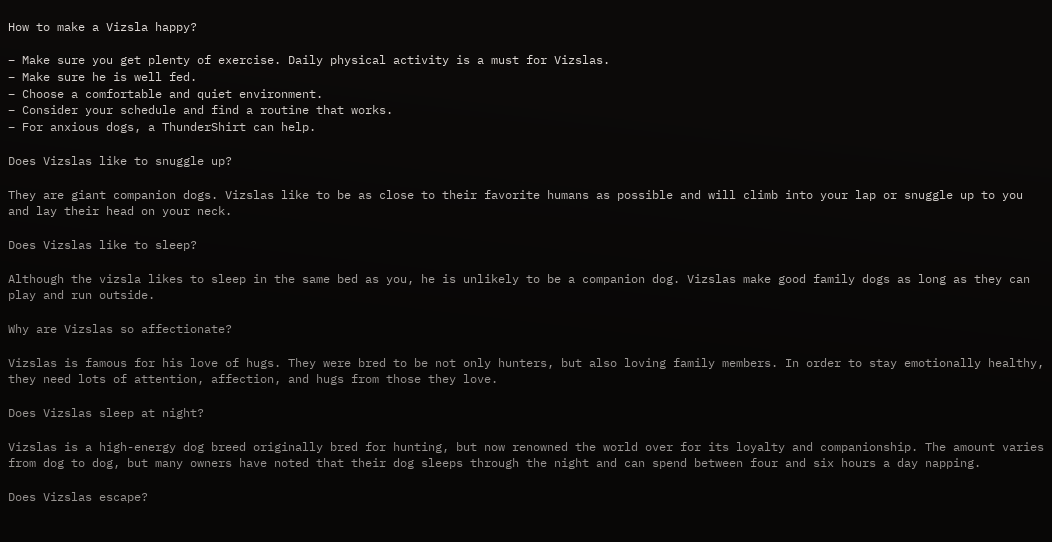How to make a Vizsla happy?

– Make sure you get plenty of exercise. Daily physical activity is a must for Vizslas.
– Make sure he is well fed.
– Choose a comfortable and quiet environment.
– Consider your schedule and find a routine that works.
– For anxious dogs, a ThunderShirt can help.

Does Vizslas like to snuggle up?

They are giant companion dogs. Vizslas like to be as close to their favorite humans as possible and will climb into your lap or snuggle up to you and lay their head on your neck.

Does Vizslas like to sleep?

Although the vizsla likes to sleep in the same bed as you, he is unlikely to be a companion dog. Vizslas make good family dogs as long as they can play and run outside.

Why are Vizslas so affectionate?

Vizslas is famous for his love of hugs. They were bred to be not only hunters, but also loving family members. In order to stay emotionally healthy, they need lots of attention, affection, and hugs from those they love.

Does Vizslas sleep at night?

Vizslas is a high-energy dog breed originally bred for hunting, but now renowned the world over for its loyalty and companionship. The amount varies from dog to dog, but many owners have noted that their dog sleeps through the night and can spend between four and six hours a day napping.

Does Vizslas escape?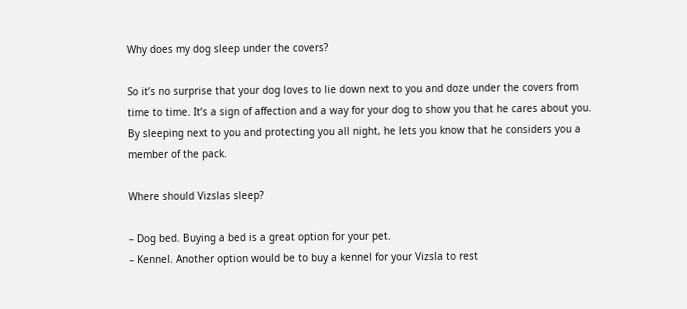Why does my dog sleep under the covers?

So it’s no surprise that your dog loves to lie down next to you and doze under the covers from time to time. It’s a sign of affection and a way for your dog to show you that he cares about you. By sleeping next to you and protecting you all night, he lets you know that he considers you a member of the pack.

Where should Vizslas sleep?

– Dog bed. Buying a bed is a great option for your pet.
– Kennel. Another option would be to buy a kennel for your Vizsla to rest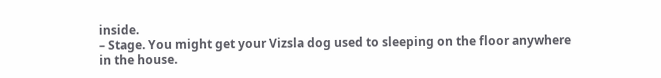inside.
– Stage. You might get your Vizsla dog used to sleeping on the floor anywhere in the house.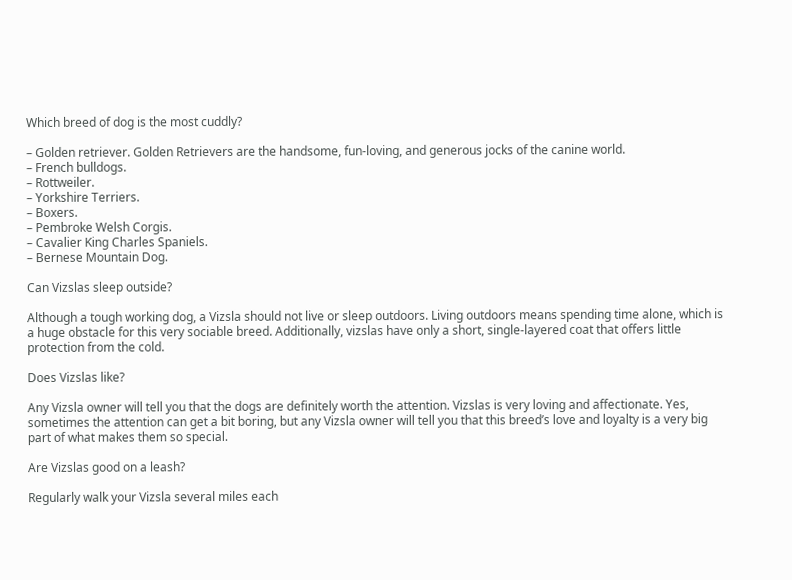Which breed of dog is the most cuddly?

– Golden retriever. Golden Retrievers are the handsome, fun-loving, and generous jocks of the canine world.
– French bulldogs.
– Rottweiler.
– Yorkshire Terriers.
– Boxers.
– Pembroke Welsh Corgis.
– Cavalier King Charles Spaniels.
– Bernese Mountain Dog.

Can Vizslas sleep outside?

Although a tough working dog, a Vizsla should not live or sleep outdoors. Living outdoors means spending time alone, which is a huge obstacle for this very sociable breed. Additionally, vizslas have only a short, single-layered coat that offers little protection from the cold.

Does Vizslas like?

Any Vizsla owner will tell you that the dogs are definitely worth the attention. Vizslas is very loving and affectionate. Yes, sometimes the attention can get a bit boring, but any Vizsla owner will tell you that this breed’s love and loyalty is a very big part of what makes them so special.

Are Vizslas good on a leash?

Regularly walk your Vizsla several miles each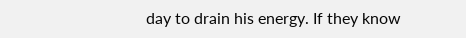day to drain his energy. If they know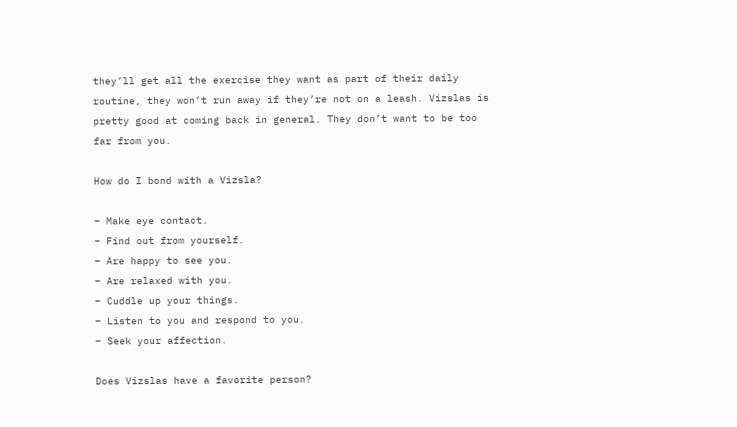they’ll get all the exercise they want as part of their daily routine, they won’t run away if they’re not on a leash. Vizslas is pretty good at coming back in general. They don’t want to be too far from you.

How do I bond with a Vizsla?

– Make eye contact.
– Find out from yourself.
– Are happy to see you.
– Are relaxed with you.
– Cuddle up your things.
– Listen to you and respond to you.
– Seek your affection.

Does Vizslas have a favorite person?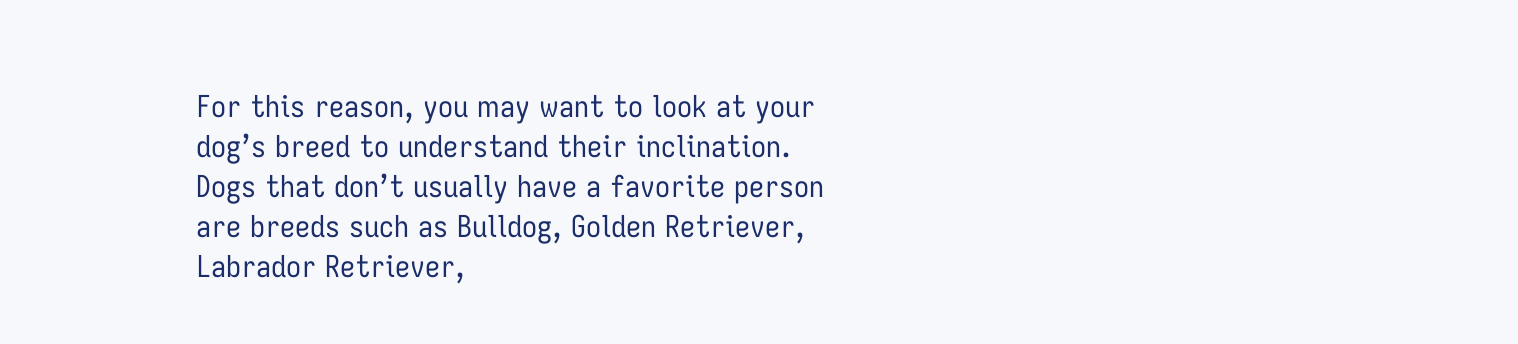For this reason, you may want to look at your dog’s breed to understand their inclination. Dogs that don’t usually have a favorite person are breeds such as Bulldog, Golden Retriever, Labrador Retriever,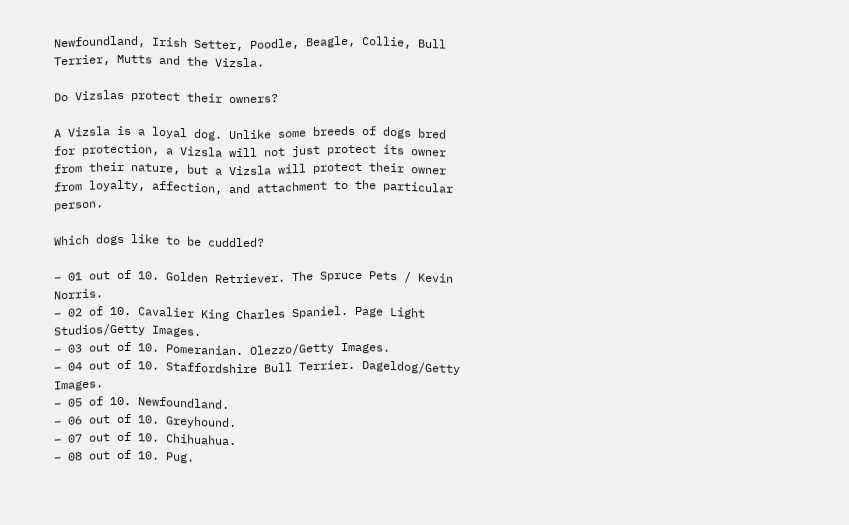Newfoundland, Irish Setter, Poodle, Beagle, Collie, Bull Terrier, Mutts and the Vizsla.

Do Vizslas protect their owners?

A Vizsla is a loyal dog. Unlike some breeds of dogs bred for protection, a Vizsla will not just protect its owner from their nature, but a Vizsla will protect their owner from loyalty, affection, and attachment to the particular person.

Which dogs like to be cuddled?

– 01 out of 10. Golden Retriever. The Spruce Pets / Kevin Norris.
– 02 of 10. Cavalier King Charles Spaniel. Page Light Studios/Getty Images.
– 03 out of 10. Pomeranian. Olezzo/Getty Images.
– 04 out of 10. Staffordshire Bull Terrier. Dageldog/Getty Images.
– 05 of 10. Newfoundland.
– 06 out of 10. Greyhound.
– 07 out of 10. Chihuahua.
– 08 out of 10. Pug.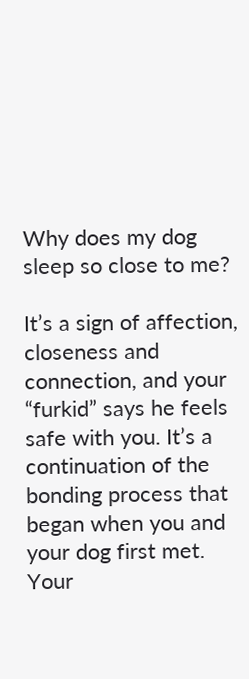Why does my dog sleep so close to me?

It’s a sign of affection, closeness and connection, and your “furkid” says he feels safe with you. It’s a continuation of the bonding process that began when you and your dog first met. Your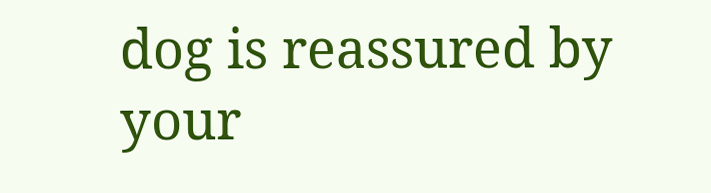dog is reassured by your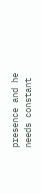presence and he needs constant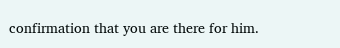confirmation that you are there for him.